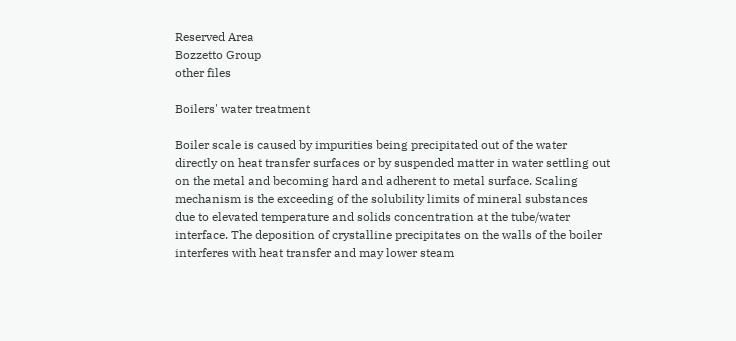Reserved Area
Bozzetto Group
other files

Boilers' water treatment

Boiler scale is caused by impurities being precipitated out of the water directly on heat transfer surfaces or by suspended matter in water settling out on the metal and becoming hard and adherent to metal surface. Scaling mechanism is the exceeding of the solubility limits of mineral substances due to elevated temperature and solids concentration at the tube/water interface. The deposition of crystalline precipitates on the walls of the boiler interferes with heat transfer and may lower steam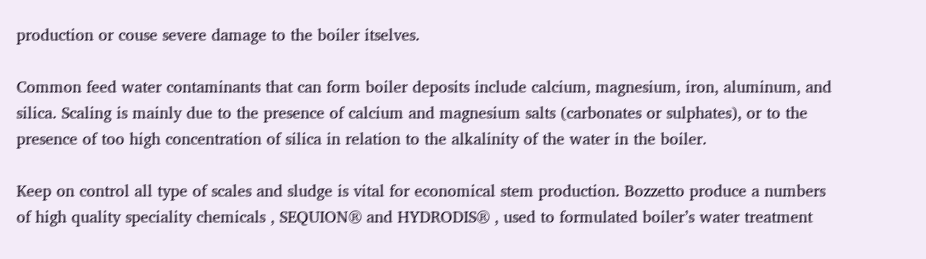production or couse severe damage to the boiler itselves.

Common feed water contaminants that can form boiler deposits include calcium, magnesium, iron, aluminum, and silica. Scaling is mainly due to the presence of calcium and magnesium salts (carbonates or sulphates), or to the presence of too high concentration of silica in relation to the alkalinity of the water in the boiler.

Keep on control all type of scales and sludge is vital for economical stem production. Bozzetto produce a numbers of high quality speciality chemicals , SEQUION® and HYDRODIS® , used to formulated boiler’s water treatment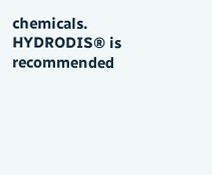chemicals. HYDRODIS® is recommended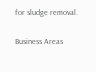for sludge removal.

Business Areas